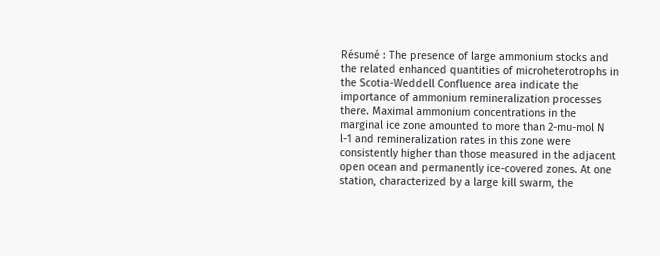Résumé : The presence of large ammonium stocks and the related enhanced quantities of microheterotrophs in the Scotia-Weddell Confluence area indicate the importance of ammonium remineralization processes there. Maximal ammonium concentrations in the marginal ice zone amounted to more than 2-mu-mol N l-1 and remineralization rates in this zone were consistently higher than those measured in the adjacent open ocean and permanently ice-covered zones. At one station, characterized by a large kill swarm, the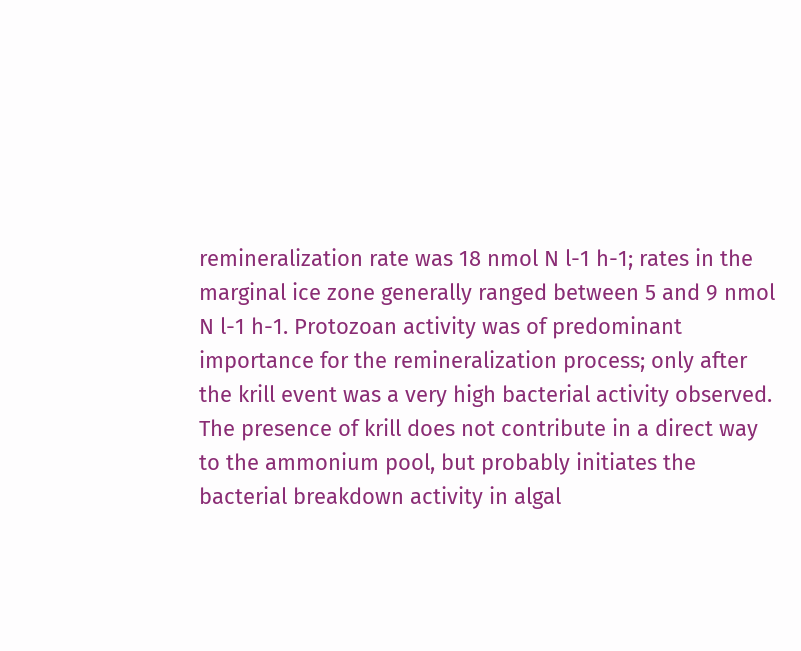remineralization rate was 18 nmol N l-1 h-1; rates in the marginal ice zone generally ranged between 5 and 9 nmol N l-1 h-1. Protozoan activity was of predominant importance for the remineralization process; only after the krill event was a very high bacterial activity observed. The presence of krill does not contribute in a direct way to the ammonium pool, but probably initiates the bacterial breakdown activity in algal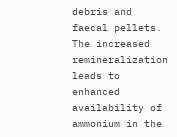debris and faecal pellets. The increased remineralization leads to enhanced availability of ammonium in the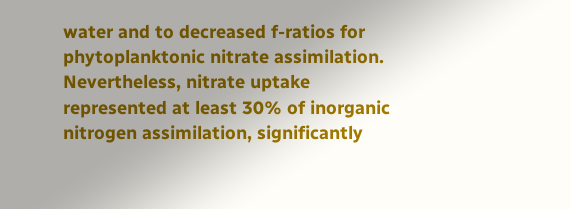water and to decreased f-ratios for phytoplanktonic nitrate assimilation. Nevertheless, nitrate uptake represented at least 30% of inorganic nitrogen assimilation, significantly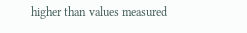higher than values measured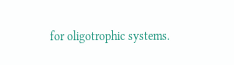for oligotrophic systems.